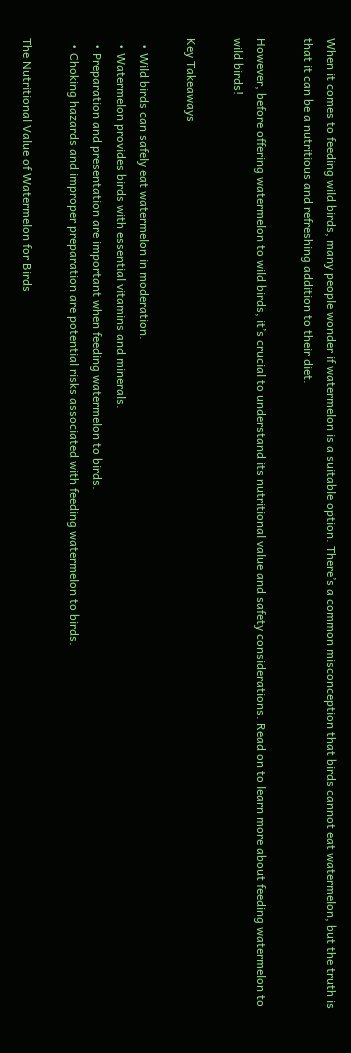When it comes to feeding wild birds, many people wonder if watermelon is a suitable option. There’s a common misconception that birds cannot eat watermelon, but the truth is that it can be a nutritious and refreshing addition to their diet.

However, before offering watermelon to wild birds, it’s crucial to understand its nutritional value and safety considerations. Read on to learn more about feeding watermelon to wild birds!

Key Takeaways

  • Wild birds can safely eat watermelon in moderation.
  • Watermelon provides birds with essential vitamins and minerals.
  • Preparation and presentation are important when feeding watermelon to birds.
  • Choking hazards and improper preparation are potential risks associated with feeding watermelon to birds.

The Nutritional Value of Watermelon for Birds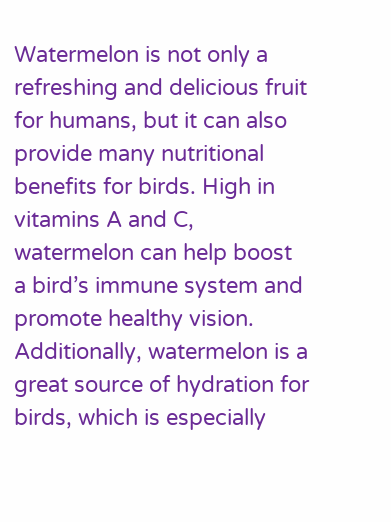Watermelon is not only a refreshing and delicious fruit for humans, but it can also provide many nutritional benefits for birds. High in vitamins A and C, watermelon can help boost a bird’s immune system and promote healthy vision. Additionally, watermelon is a great source of hydration for birds, which is especially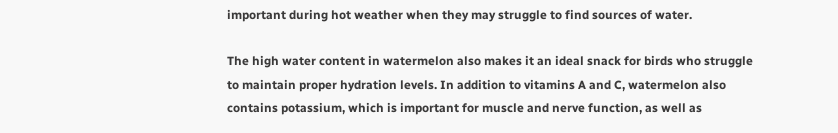important during hot weather when they may struggle to find sources of water.

The high water content in watermelon also makes it an ideal snack for birds who struggle to maintain proper hydration levels. In addition to vitamins A and C, watermelon also contains potassium, which is important for muscle and nerve function, as well as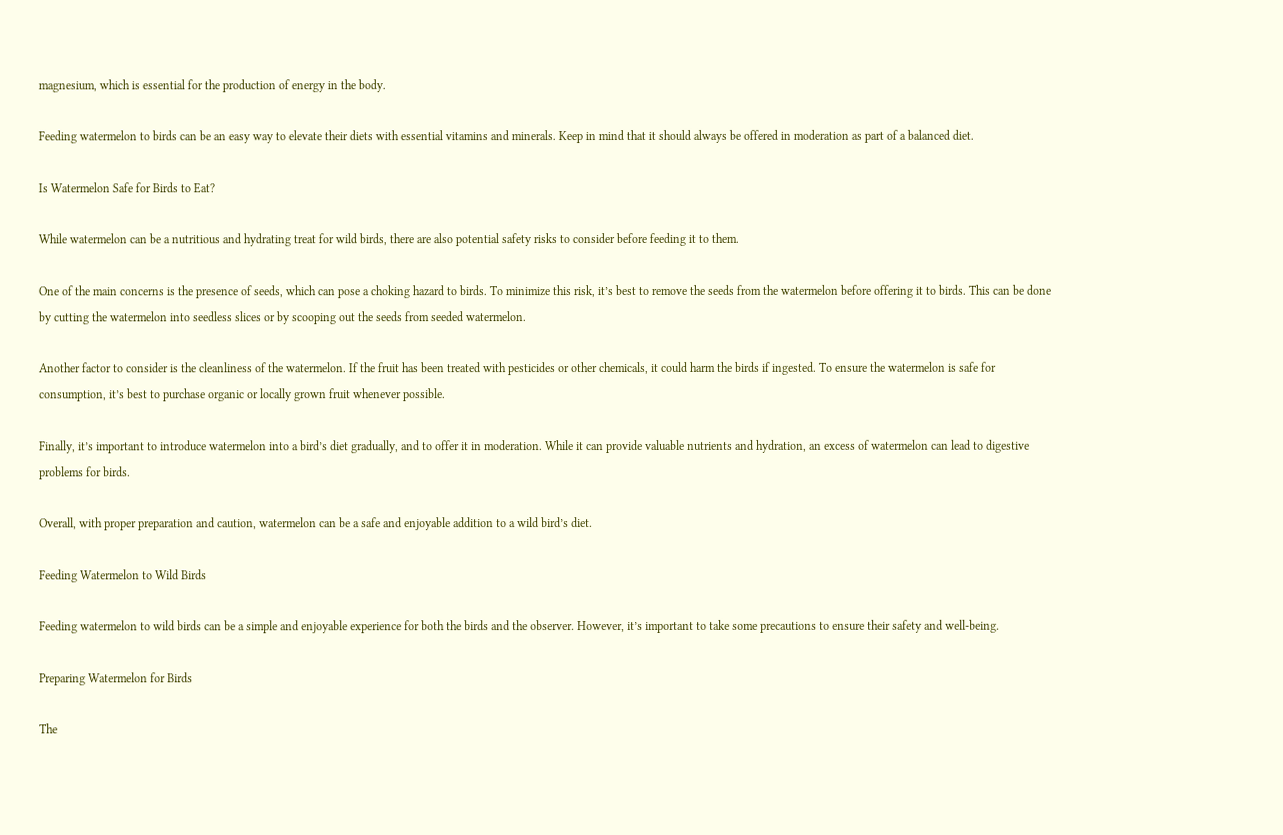magnesium, which is essential for the production of energy in the body.

Feeding watermelon to birds can be an easy way to elevate their diets with essential vitamins and minerals. Keep in mind that it should always be offered in moderation as part of a balanced diet.

Is Watermelon Safe for Birds to Eat?

While watermelon can be a nutritious and hydrating treat for wild birds, there are also potential safety risks to consider before feeding it to them.

One of the main concerns is the presence of seeds, which can pose a choking hazard to birds. To minimize this risk, it’s best to remove the seeds from the watermelon before offering it to birds. This can be done by cutting the watermelon into seedless slices or by scooping out the seeds from seeded watermelon.

Another factor to consider is the cleanliness of the watermelon. If the fruit has been treated with pesticides or other chemicals, it could harm the birds if ingested. To ensure the watermelon is safe for consumption, it’s best to purchase organic or locally grown fruit whenever possible.

Finally, it’s important to introduce watermelon into a bird’s diet gradually, and to offer it in moderation. While it can provide valuable nutrients and hydration, an excess of watermelon can lead to digestive problems for birds.

Overall, with proper preparation and caution, watermelon can be a safe and enjoyable addition to a wild bird’s diet.

Feeding Watermelon to Wild Birds

Feeding watermelon to wild birds can be a simple and enjoyable experience for both the birds and the observer. However, it’s important to take some precautions to ensure their safety and well-being.

Preparing Watermelon for Birds

The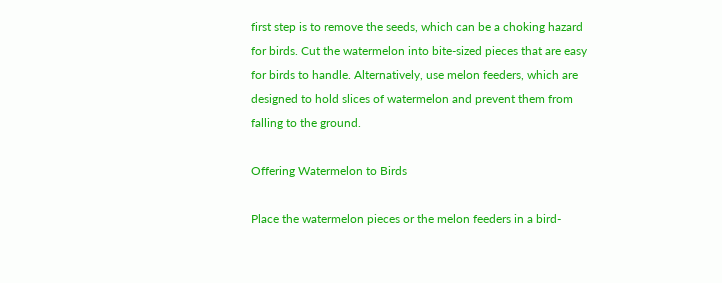first step is to remove the seeds, which can be a choking hazard for birds. Cut the watermelon into bite-sized pieces that are easy for birds to handle. Alternatively, use melon feeders, which are designed to hold slices of watermelon and prevent them from falling to the ground.

Offering Watermelon to Birds

Place the watermelon pieces or the melon feeders in a bird-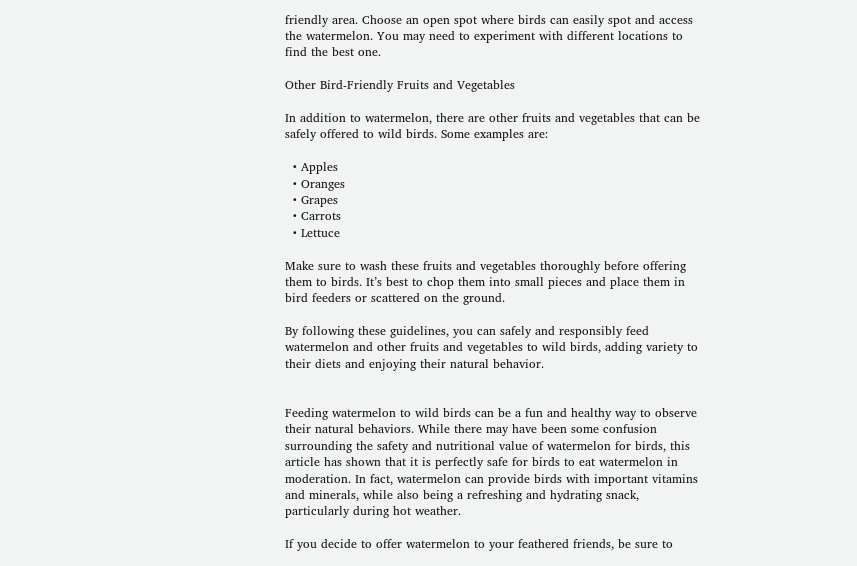friendly area. Choose an open spot where birds can easily spot and access the watermelon. You may need to experiment with different locations to find the best one.

Other Bird-Friendly Fruits and Vegetables

In addition to watermelon, there are other fruits and vegetables that can be safely offered to wild birds. Some examples are:

  • Apples
  • Oranges
  • Grapes
  • Carrots
  • Lettuce

Make sure to wash these fruits and vegetables thoroughly before offering them to birds. It’s best to chop them into small pieces and place them in bird feeders or scattered on the ground.

By following these guidelines, you can safely and responsibly feed watermelon and other fruits and vegetables to wild birds, adding variety to their diets and enjoying their natural behavior.


Feeding watermelon to wild birds can be a fun and healthy way to observe their natural behaviors. While there may have been some confusion surrounding the safety and nutritional value of watermelon for birds, this article has shown that it is perfectly safe for birds to eat watermelon in moderation. In fact, watermelon can provide birds with important vitamins and minerals, while also being a refreshing and hydrating snack, particularly during hot weather.

If you decide to offer watermelon to your feathered friends, be sure to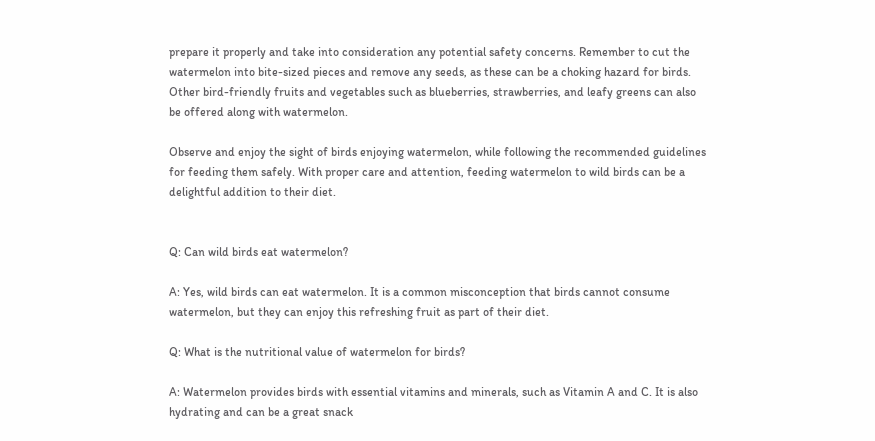prepare it properly and take into consideration any potential safety concerns. Remember to cut the watermelon into bite-sized pieces and remove any seeds, as these can be a choking hazard for birds. Other bird-friendly fruits and vegetables such as blueberries, strawberries, and leafy greens can also be offered along with watermelon.

Observe and enjoy the sight of birds enjoying watermelon, while following the recommended guidelines for feeding them safely. With proper care and attention, feeding watermelon to wild birds can be a delightful addition to their diet.


Q: Can wild birds eat watermelon?

A: Yes, wild birds can eat watermelon. It is a common misconception that birds cannot consume watermelon, but they can enjoy this refreshing fruit as part of their diet.

Q: What is the nutritional value of watermelon for birds?

A: Watermelon provides birds with essential vitamins and minerals, such as Vitamin A and C. It is also hydrating and can be a great snack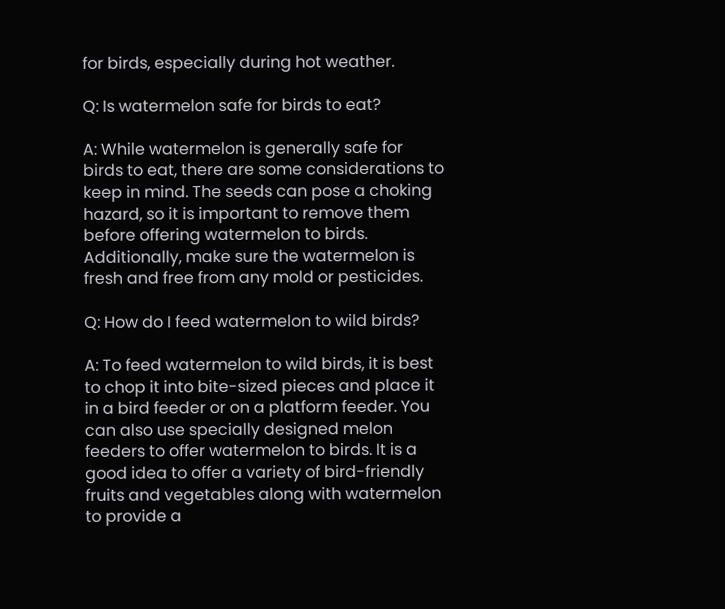for birds, especially during hot weather.

Q: Is watermelon safe for birds to eat?

A: While watermelon is generally safe for birds to eat, there are some considerations to keep in mind. The seeds can pose a choking hazard, so it is important to remove them before offering watermelon to birds. Additionally, make sure the watermelon is fresh and free from any mold or pesticides.

Q: How do I feed watermelon to wild birds?

A: To feed watermelon to wild birds, it is best to chop it into bite-sized pieces and place it in a bird feeder or on a platform feeder. You can also use specially designed melon feeders to offer watermelon to birds. It is a good idea to offer a variety of bird-friendly fruits and vegetables along with watermelon to provide a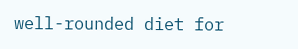well-rounded diet for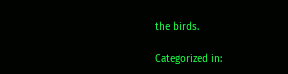the birds.

Categorized in: